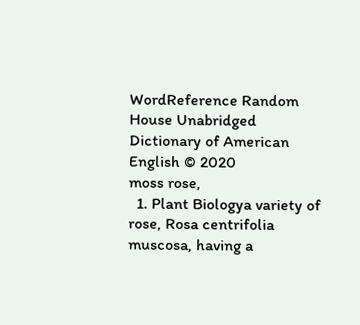WordReference Random House Unabridged Dictionary of American English © 2020
moss rose,
  1. Plant Biologya variety of rose, Rosa centrifolia muscosa, having a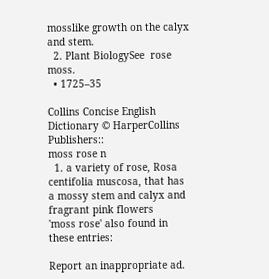mosslike growth on the calyx and stem.
  2. Plant BiologySee  rose moss.
  • 1725–35

Collins Concise English Dictionary © HarperCollins Publishers::
moss rose n
  1. a variety of rose, Rosa centifolia muscosa, that has a mossy stem and calyx and fragrant pink flowers
'moss rose' also found in these entries:

Report an inappropriate ad.